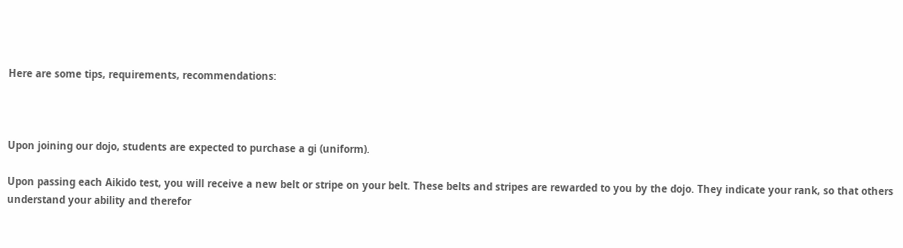Here are some tips, requirements, recommendations:



Upon joining our dojo, students are expected to purchase a gi (uniform).

Upon passing each Aikido test, you will receive a new belt or stripe on your belt. These belts and stripes are rewarded to you by the dojo. They indicate your rank, so that others understand your ability and therefor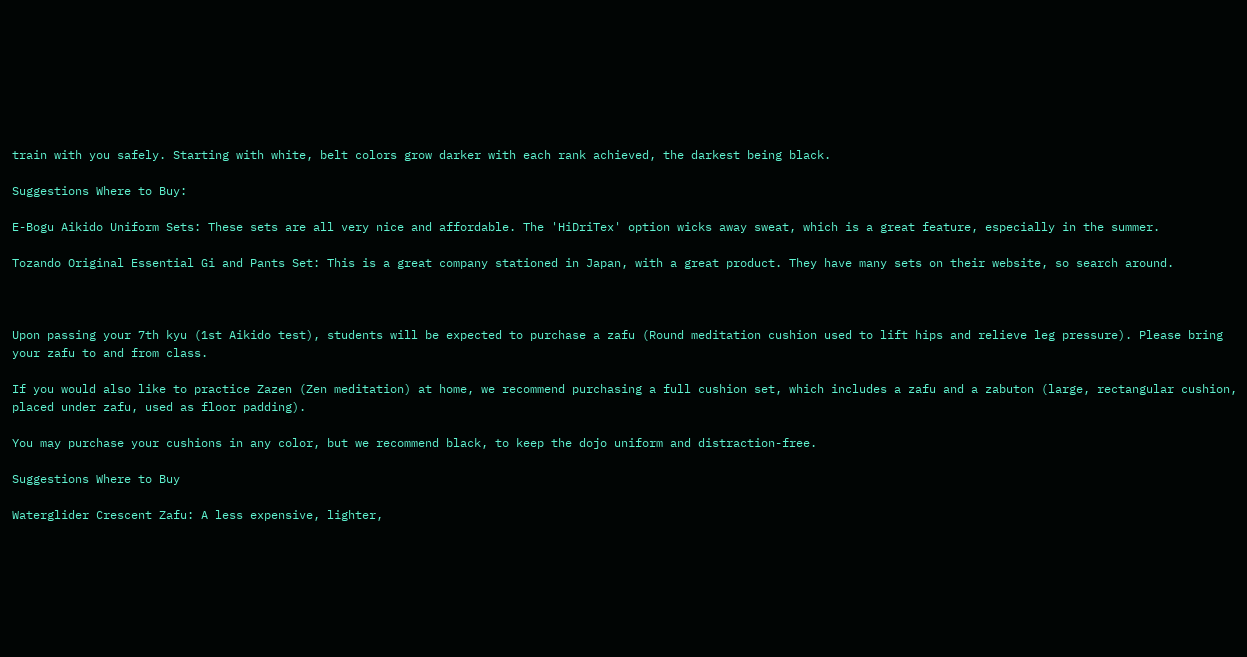train with you safely. Starting with white, belt colors grow darker with each rank achieved, the darkest being black.

Suggestions Where to Buy:

E-Bogu Aikido Uniform Sets: These sets are all very nice and affordable. The 'HiDriTex' option wicks away sweat, which is a great feature, especially in the summer.

Tozando Original Essential Gi and Pants Set: This is a great company stationed in Japan, with a great product. They have many sets on their website, so search around.



Upon passing your 7th kyu (1st Aikido test), students will be expected to purchase a zafu (Round meditation cushion used to lift hips and relieve leg pressure). Please bring your zafu to and from class.

If you would also like to practice Zazen (Zen meditation) at home, we recommend purchasing a full cushion set, which includes a zafu and a zabuton (large, rectangular cushion, placed under zafu, used as floor padding).

You may purchase your cushions in any color, but we recommend black, to keep the dojo uniform and distraction-free.

Suggestions Where to Buy

Waterglider Crescent Zafu: A less expensive, lighter,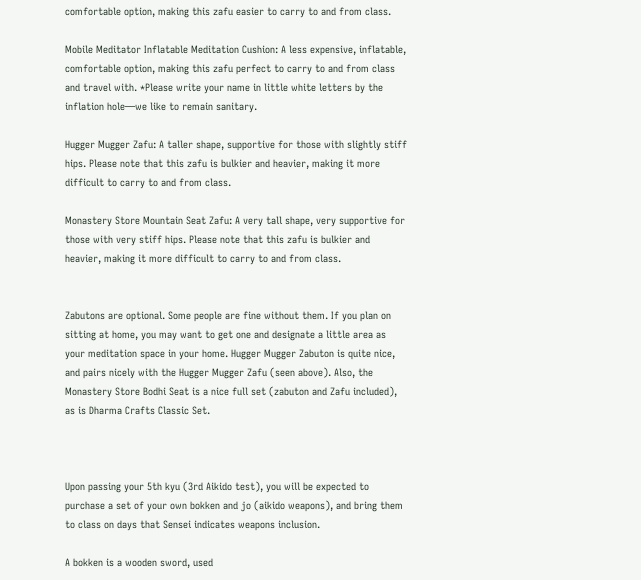comfortable option, making this zafu easier to carry to and from class.

Mobile Meditator Inflatable Meditation Cushion: A less expensive, inflatable, comfortable option, making this zafu perfect to carry to and from class and travel with. *Please write your name in little white letters by the inflation hole—we like to remain sanitary.

Hugger Mugger Zafu: A taller shape, supportive for those with slightly stiff hips. Please note that this zafu is bulkier and heavier, making it more difficult to carry to and from class.

Monastery Store Mountain Seat Zafu: A very tall shape, very supportive for those with very stiff hips. Please note that this zafu is bulkier and heavier, making it more difficult to carry to and from class.


Zabutons are optional. Some people are fine without them. If you plan on sitting at home, you may want to get one and designate a little area as your meditation space in your home. Hugger Mugger Zabuton is quite nice, and pairs nicely with the Hugger Mugger Zafu (seen above). Also, the Monastery Store Bodhi Seat is a nice full set (zabuton and Zafu included), as is Dharma Crafts Classic Set.



Upon passing your 5th kyu (3rd Aikido test), you will be expected to purchase a set of your own bokken and jo (aikido weapons), and bring them to class on days that Sensei indicates weapons inclusion.

A bokken is a wooden sword, used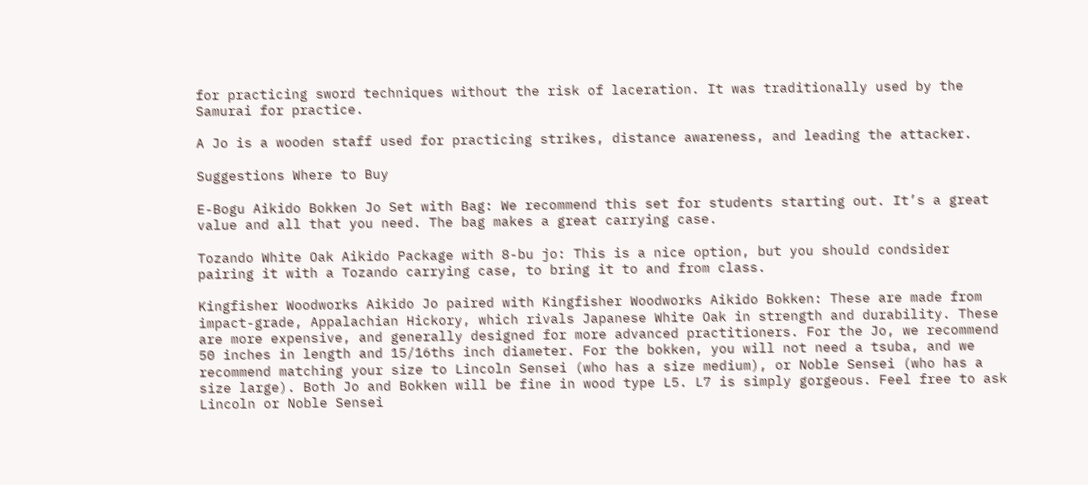for practicing sword techniques without the risk of laceration. It was traditionally used by the Samurai for practice.

A Jo is a wooden staff used for practicing strikes, distance awareness, and leading the attacker.

Suggestions Where to Buy

E-Bogu Aikido Bokken Jo Set with Bag: We recommend this set for students starting out. It’s a great value and all that you need. The bag makes a great carrying case.

Tozando White Oak Aikido Package with 8-bu jo: This is a nice option, but you should condsider pairing it with a Tozando carrying case, to bring it to and from class.

Kingfisher Woodworks Aikido Jo paired with Kingfisher Woodworks Aikido Bokken: These are made from impact-grade, Appalachian Hickory, which rivals Japanese White Oak in strength and durability. These are more expensive, and generally designed for more advanced practitioners. For the Jo, we recommend 50 inches in length and 15/16ths inch diameter. For the bokken, you will not need a tsuba, and we recommend matching your size to Lincoln Sensei (who has a size medium), or Noble Sensei (who has a size large). Both Jo and Bokken will be fine in wood type L5. L7 is simply gorgeous. Feel free to ask Lincoln or Noble Sensei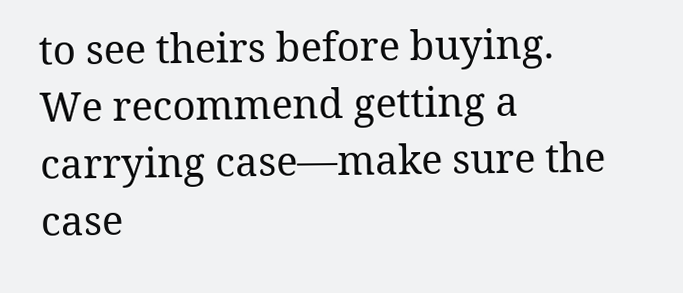to see theirs before buying. We recommend getting a carrying case—make sure the case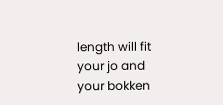length will fit your jo and your bokken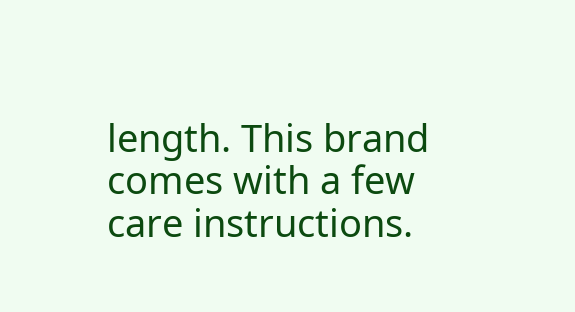length. This brand comes with a few care instructions.